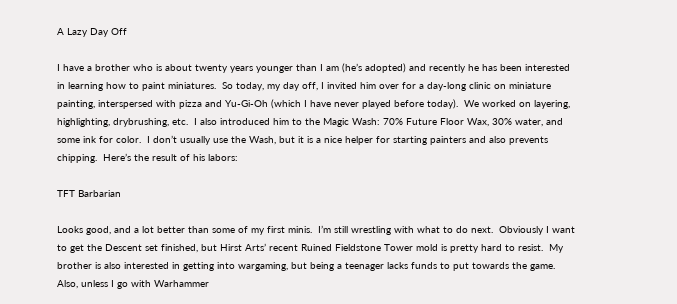A Lazy Day Off

I have a brother who is about twenty years younger than I am (he’s adopted) and recently he has been interested in learning how to paint miniatures.  So today, my day off, I invited him over for a day-long clinic on miniature painting, interspersed with pizza and Yu-Gi-Oh (which I have never played before today).  We worked on layering, highlighting, drybrushing, etc.  I also introduced him to the Magic Wash: 70% Future Floor Wax, 30% water, and some ink for color.  I don’t usually use the Wash, but it is a nice helper for starting painters and also prevents chipping.  Here’s the result of his labors:

TFT Barbarian

Looks good, and a lot better than some of my first minis.  I’m still wrestling with what to do next.  Obviously I want to get the Descent set finished, but Hirst Arts’ recent Ruined Fieldstone Tower mold is pretty hard to resist.  My brother is also interested in getting into wargaming, but being a teenager lacks funds to put towards the game.  Also, unless I go with Warhammer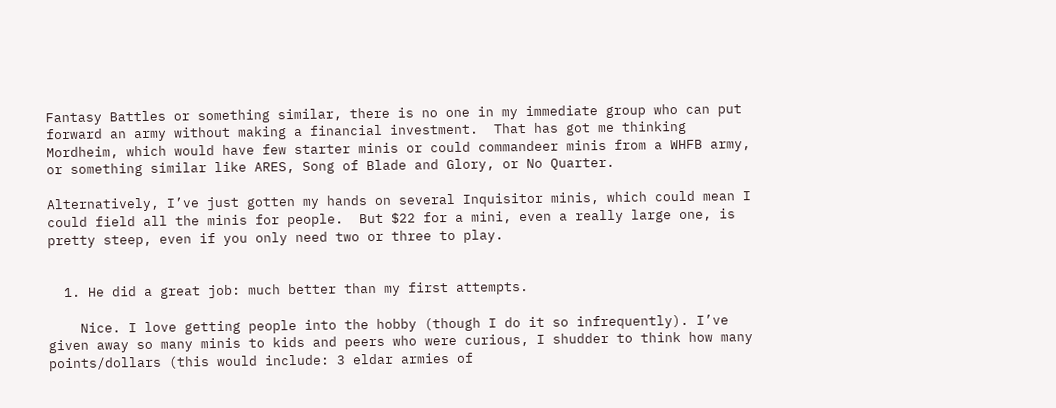Fantasy Battles or something similar, there is no one in my immediate group who can put forward an army without making a financial investment.  That has got me thinking Mordheim, which would have few starter minis or could commandeer minis from a WHFB army, or something similar like ARES, Song of Blade and Glory, or No Quarter.

Alternatively, I’ve just gotten my hands on several Inquisitor minis, which could mean I could field all the minis for people.  But $22 for a mini, even a really large one, is pretty steep, even if you only need two or three to play.


  1. He did a great job: much better than my first attempts.

    Nice. I love getting people into the hobby (though I do it so infrequently). I’ve given away so many minis to kids and peers who were curious, I shudder to think how many points/dollars (this would include: 3 eldar armies of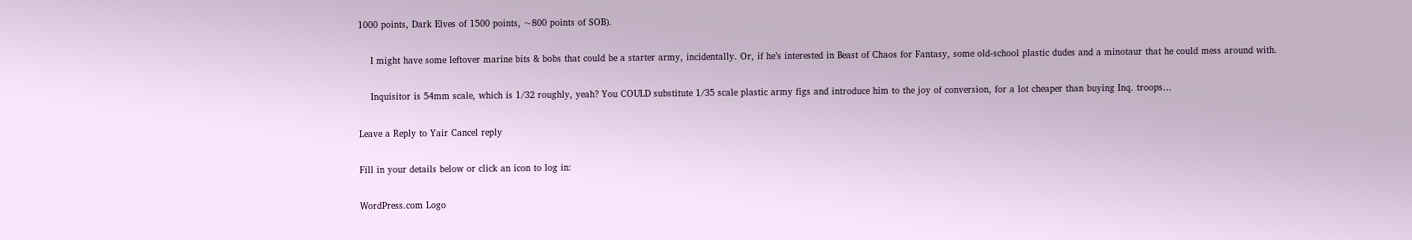1000 points, Dark Elves of 1500 points, ~800 points of SOB).

    I might have some leftover marine bits & bobs that could be a starter army, incidentally. Or, if he’s interested in Beast of Chaos for Fantasy, some old-school plastic dudes and a minotaur that he could mess around with.

    Inquisitor is 54mm scale, which is 1/32 roughly, yeah? You COULD substitute 1/35 scale plastic army figs and introduce him to the joy of conversion, for a lot cheaper than buying Inq. troops…

Leave a Reply to Yair Cancel reply

Fill in your details below or click an icon to log in:

WordPress.com Logo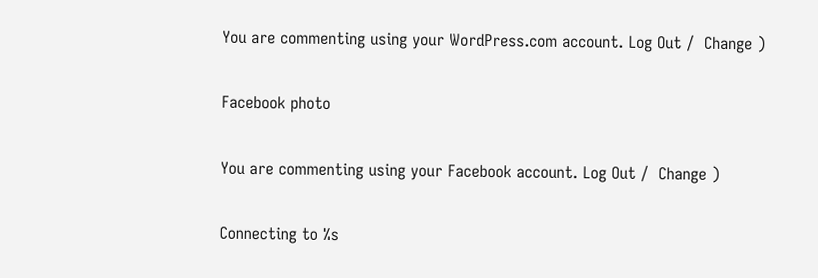You are commenting using your WordPress.com account. Log Out /  Change )

Facebook photo

You are commenting using your Facebook account. Log Out /  Change )

Connecting to %s